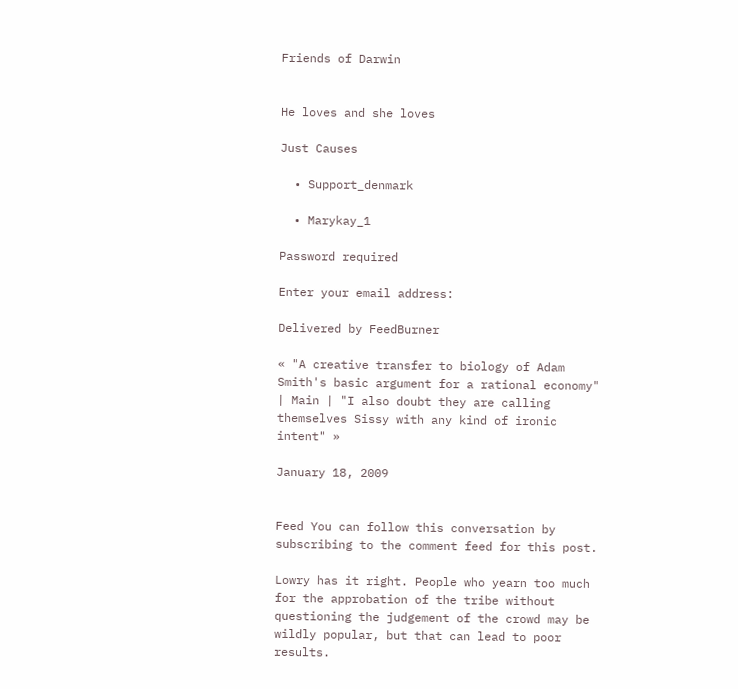Friends of Darwin


He loves and she loves

Just Causes

  • Support_denmark

  • Marykay_1

Password required

Enter your email address:

Delivered by FeedBurner

« "A creative transfer to biology of Adam Smith's basic argument for a rational economy" | Main | "I also doubt they are calling themselves Sissy with any kind of ironic intent" »

January 18, 2009


Feed You can follow this conversation by subscribing to the comment feed for this post.

Lowry has it right. People who yearn too much for the approbation of the tribe without questioning the judgement of the crowd may be wildly popular, but that can lead to poor results.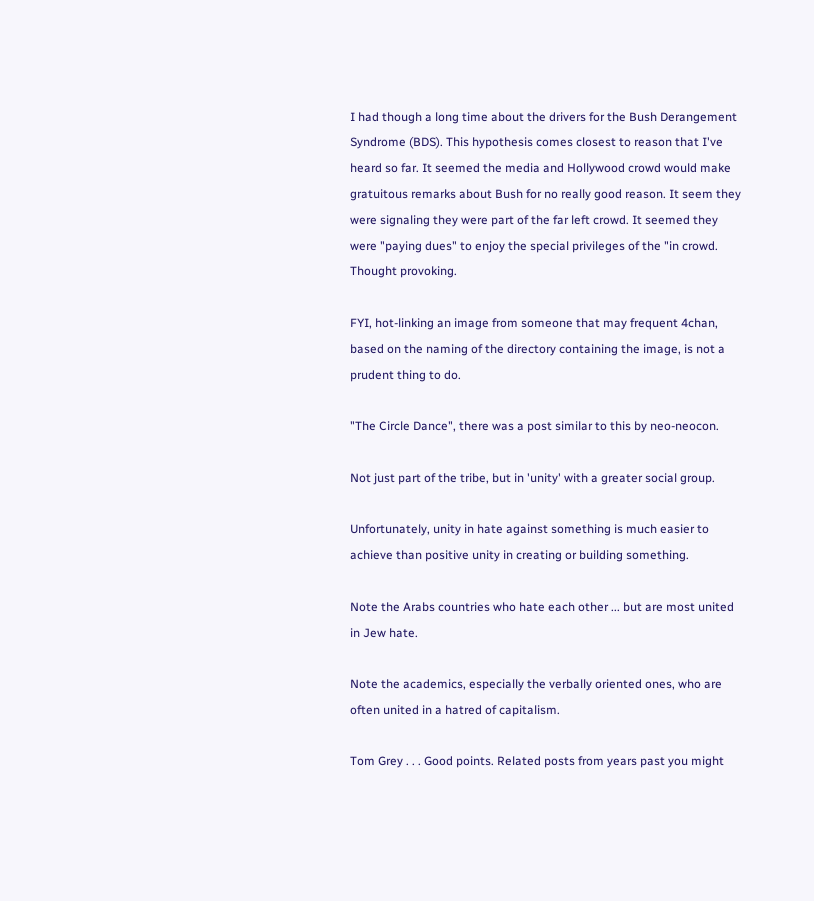I had though a long time about the drivers for the Bush Derangement Syndrome (BDS). This hypothesis comes closest to reason that I've heard so far. It seemed the media and Hollywood crowd would make gratuitous remarks about Bush for no really good reason. It seem they were signaling they were part of the far left crowd. It seemed they were "paying dues" to enjoy the special privileges of the "in crowd. Thought provoking.

FYI, hot-linking an image from someone that may frequent 4chan, based on the naming of the directory containing the image, is not a prudent thing to do.

"The Circle Dance", there was a post similar to this by neo-neocon.

Not just part of the tribe, but in 'unity' with a greater social group.

Unfortunately, unity in hate against something is much easier to achieve than positive unity in creating or building something.

Note the Arabs countries who hate each other ... but are most united in Jew hate.

Note the academics, especially the verbally oriented ones, who are often united in a hatred of capitalism.

Tom Grey . . . Good points. Related posts from years past you might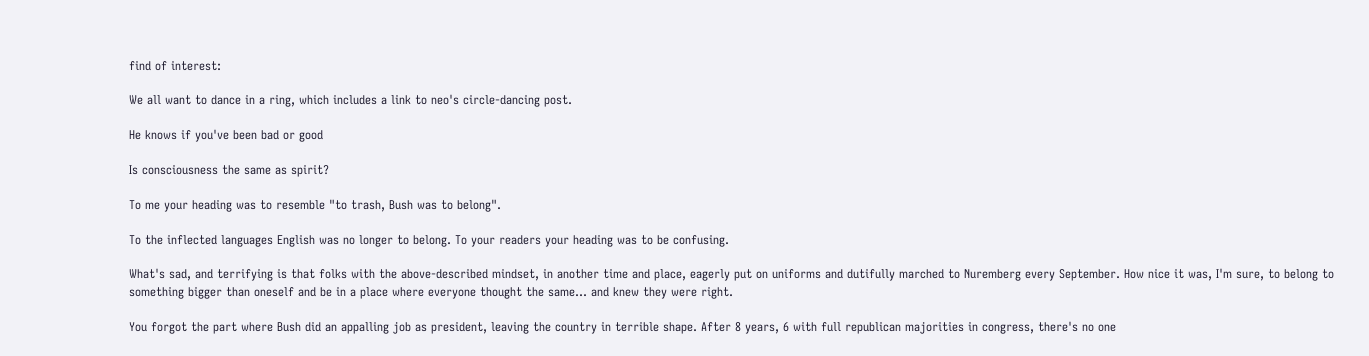find of interest:

We all want to dance in a ring, which includes a link to neo's circle-dancing post.

He knows if you've been bad or good

Is consciousness the same as spirit?

To me your heading was to resemble "to trash, Bush was to belong".

To the inflected languages English was no longer to belong. To your readers your heading was to be confusing.

What's sad, and terrifying is that folks with the above-described mindset, in another time and place, eagerly put on uniforms and dutifully marched to Nuremberg every September. How nice it was, I'm sure, to belong to something bigger than oneself and be in a place where everyone thought the same... and knew they were right.

You forgot the part where Bush did an appalling job as president, leaving the country in terrible shape. After 8 years, 6 with full republican majorities in congress, there's no one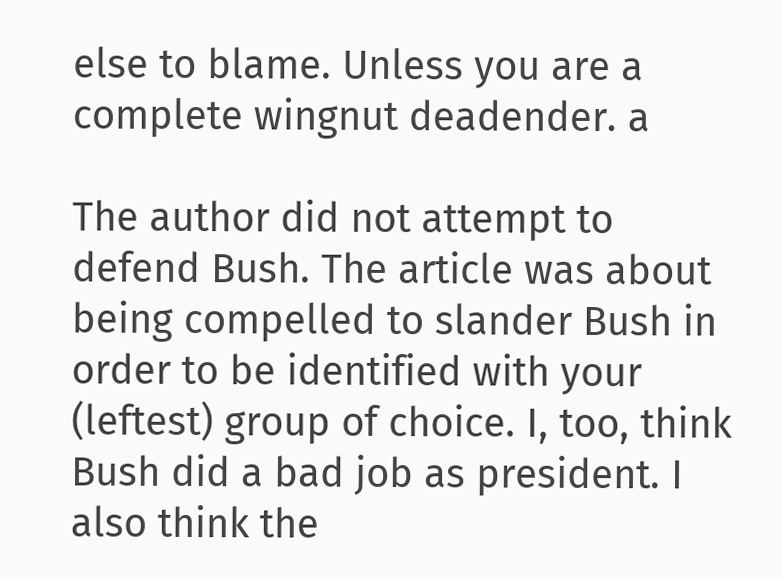else to blame. Unless you are a complete wingnut deadender. a

The author did not attempt to defend Bush. The article was about being compelled to slander Bush in order to be identified with your (leftest) group of choice. I, too, think Bush did a bad job as president. I also think the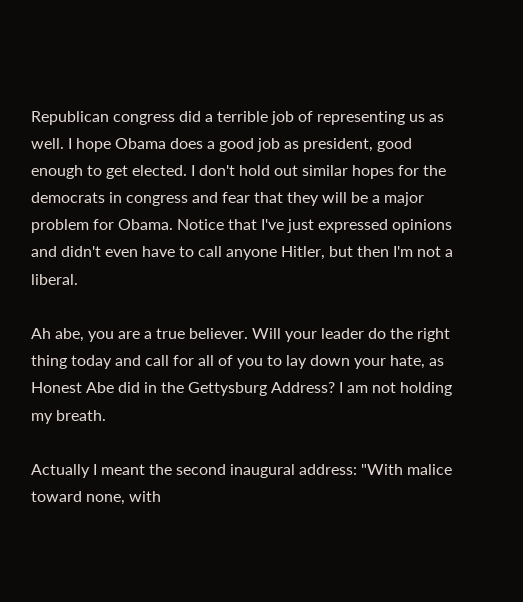Republican congress did a terrible job of representing us as well. I hope Obama does a good job as president, good enough to get elected. I don't hold out similar hopes for the democrats in congress and fear that they will be a major problem for Obama. Notice that I've just expressed opinions and didn't even have to call anyone Hitler, but then I'm not a liberal.

Ah abe, you are a true believer. Will your leader do the right thing today and call for all of you to lay down your hate, as Honest Abe did in the Gettysburg Address? I am not holding my breath.

Actually I meant the second inaugural address: "With malice toward none, with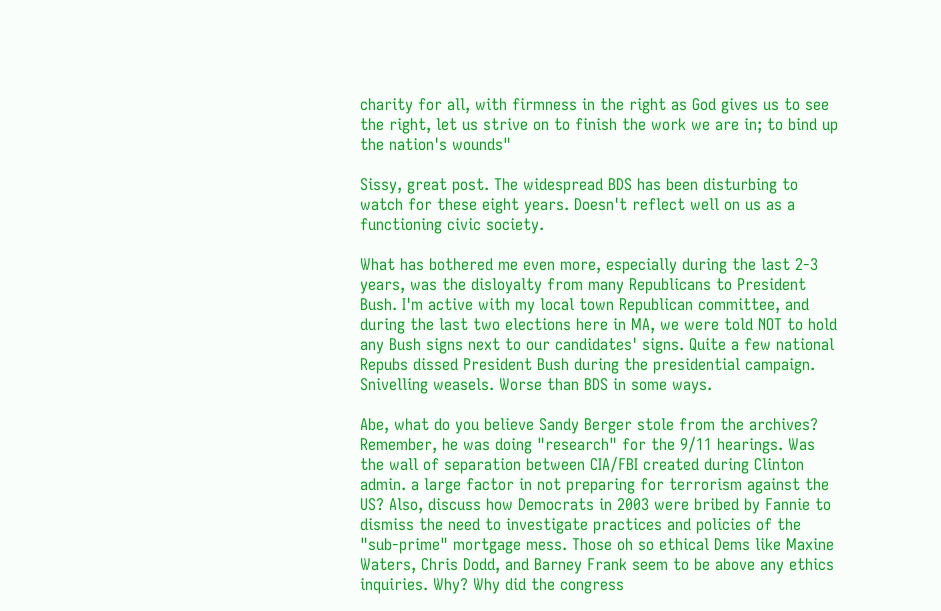charity for all, with firmness in the right as God gives us to see the right, let us strive on to finish the work we are in; to bind up the nation's wounds"

Sissy, great post. The widespread BDS has been disturbing to watch for these eight years. Doesn't reflect well on us as a functioning civic society.

What has bothered me even more, especially during the last 2-3 years, was the disloyalty from many Republicans to President Bush. I'm active with my local town Republican committee, and during the last two elections here in MA, we were told NOT to hold any Bush signs next to our candidates' signs. Quite a few national Repubs dissed President Bush during the presidential campaign. Snivelling weasels. Worse than BDS in some ways.

Abe, what do you believe Sandy Berger stole from the archives? Remember, he was doing "research" for the 9/11 hearings. Was the wall of separation between CIA/FBI created during Clinton admin. a large factor in not preparing for terrorism against the US? Also, discuss how Democrats in 2003 were bribed by Fannie to dismiss the need to investigate practices and policies of the "sub-prime" mortgage mess. Those oh so ethical Dems like Maxine Waters, Chris Dodd, and Barney Frank seem to be above any ethics inquiries. Why? Why did the congress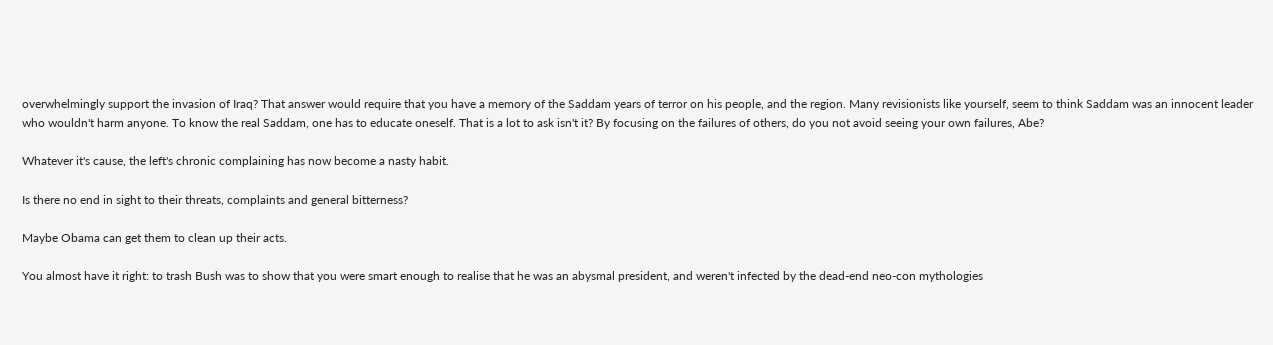overwhelmingly support the invasion of Iraq? That answer would require that you have a memory of the Saddam years of terror on his people, and the region. Many revisionists like yourself, seem to think Saddam was an innocent leader who wouldn't harm anyone. To know the real Saddam, one has to educate oneself. That is a lot to ask isn't it? By focusing on the failures of others, do you not avoid seeing your own failures, Abe?

Whatever it's cause, the left's chronic complaining has now become a nasty habit.

Is there no end in sight to their threats, complaints and general bitterness?

Maybe Obama can get them to clean up their acts.

You almost have it right: to trash Bush was to show that you were smart enough to realise that he was an abysmal president, and weren't infected by the dead-end neo-con mythologies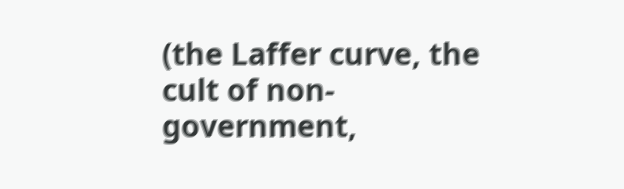(the Laffer curve, the cult of non-government,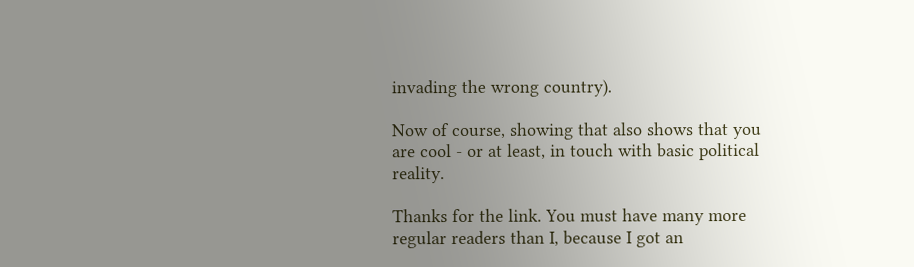invading the wrong country).

Now of course, showing that also shows that you are cool - or at least, in touch with basic political reality.

Thanks for the link. You must have many more regular readers than I, because I got an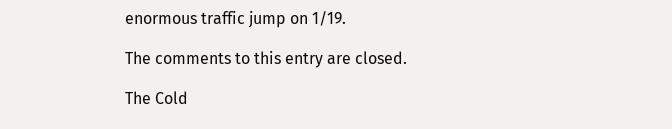enormous traffic jump on 1/19.

The comments to this entry are closed.

The Cold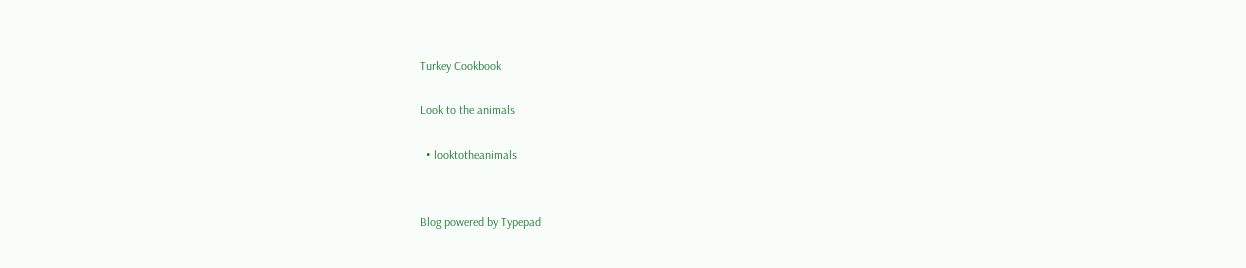Turkey Cookbook

Look to the animals

  • looktotheanimals


Blog powered by Typepad